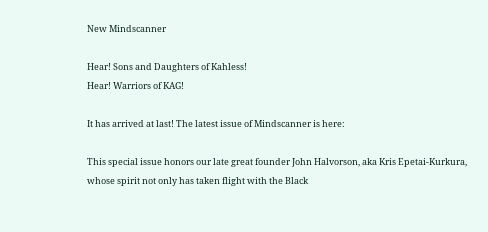New Mindscanner

Hear! Sons and Daughters of Kahless!
Hear! Warriors of KAG!

It has arrived at last! The latest issue of Mindscanner is here:

This special issue honors our late great founder John Halvorson, aka Kris Epetai-Kurkura, whose spirit not only has taken flight with the Black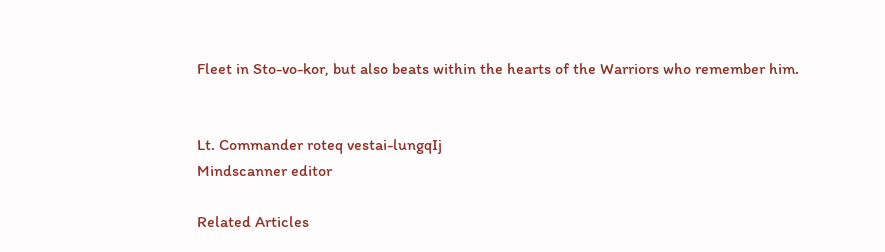Fleet in Sto-vo-kor, but also beats within the hearts of the Warriors who remember him.


Lt. Commander roteq vestai-lungqIj
Mindscanner editor

Related Articles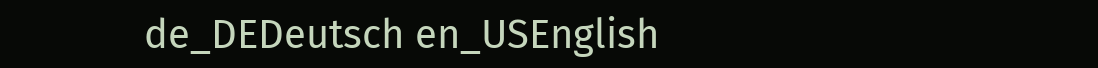de_DEDeutsch en_USEnglish